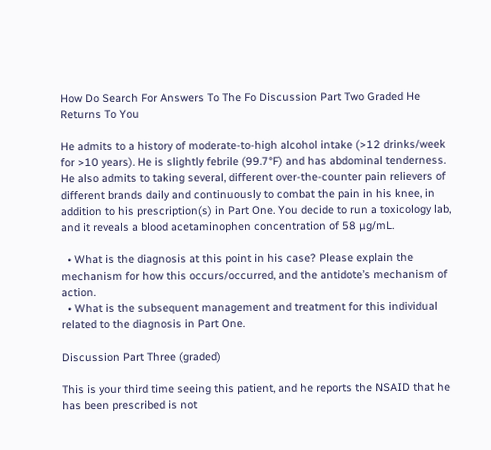How Do Search For Answers To The Fo Discussion Part Two Graded He Returns To You

He admits to a history of moderate-to-high alcohol intake (>12 drinks/week for >10 years). He is slightly febrile (99.7°F) and has abdominal tenderness. He also admits to taking several, different over-the-counter pain relievers of different brands daily and continuously to combat the pain in his knee, in addition to his prescription(s) in Part One. You decide to run a toxicology lab, and it reveals a blood acetaminophen concentration of 58 µg/mL.

  • What is the diagnosis at this point in his case? Please explain the mechanism for how this occurs/occurred, and the antidote’s mechanism of action.
  • What is the subsequent management and treatment for this individual related to the diagnosis in Part One.

Discussion Part Three (graded)

This is your third time seeing this patient, and he reports the NSAID that he has been prescribed is not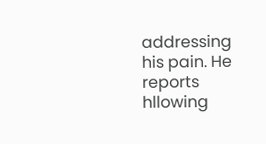addressing his pain. He reports hllowing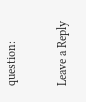question:

Leave a Reply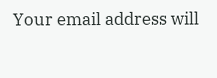Your email address will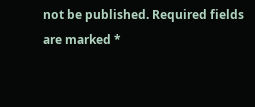not be published. Required fields are marked *